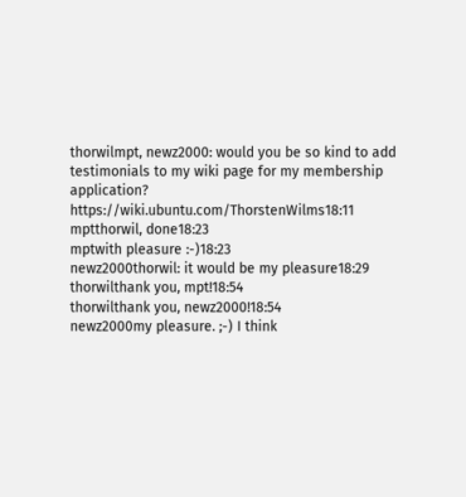thorwilmpt, newz2000: would you be so kind to add testimonials to my wiki page for my membership application? https://wiki.ubuntu.com/ThorstenWilms18:11
mptthorwil, done18:23
mptwith pleasure :-)18:23
newz2000thorwil: it would be my pleasure18:29
thorwilthank you, mpt!18:54
thorwilthank you, newz2000!18:54
newz2000my pleasure. ;-) I think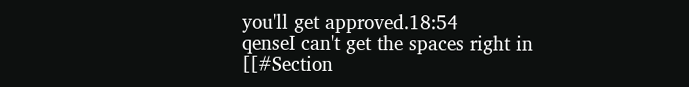you'll get approved.18:54
qenseI can't get the spaces right in [[#Section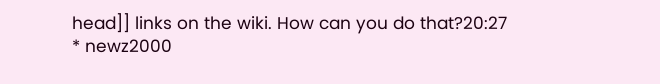head]] links on the wiki. How can you do that?20:27
* newz2000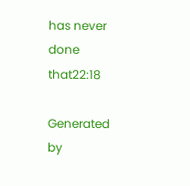has never done that22:18

Generated by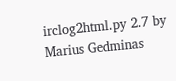irclog2html.py 2.7 by Marius Gedminas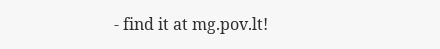- find it at mg.pov.lt!